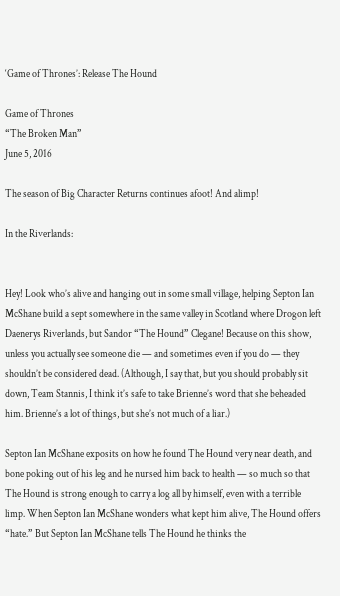‘Game of Thrones’: Release The Hound

Game of Thrones
“The Broken Man”
June 5, 2016

The season of Big Character Returns continues afoot! And alimp!

In the Riverlands:


Hey! Look who’s alive and hanging out in some small village, helping Septon Ian McShane build a sept somewhere in the same valley in Scotland where Drogon left Daenerys Riverlands, but Sandor “The Hound” Clegane! Because on this show, unless you actually see someone die — and sometimes even if you do — they shouldn’t be considered dead. (Although, I say that, but you should probably sit down, Team Stannis, I think it’s safe to take Brienne’s word that she beheaded him. Brienne’s a lot of things, but she’s not much of a liar.)

Septon Ian McShane exposits on how he found The Hound very near death, and bone poking out of his leg and he nursed him back to health — so much so that The Hound is strong enough to carry a log all by himself, even with a terrible limp. When Septon Ian McShane wonders what kept him alive, The Hound offers “hate.” But Septon Ian McShane tells The Hound he thinks the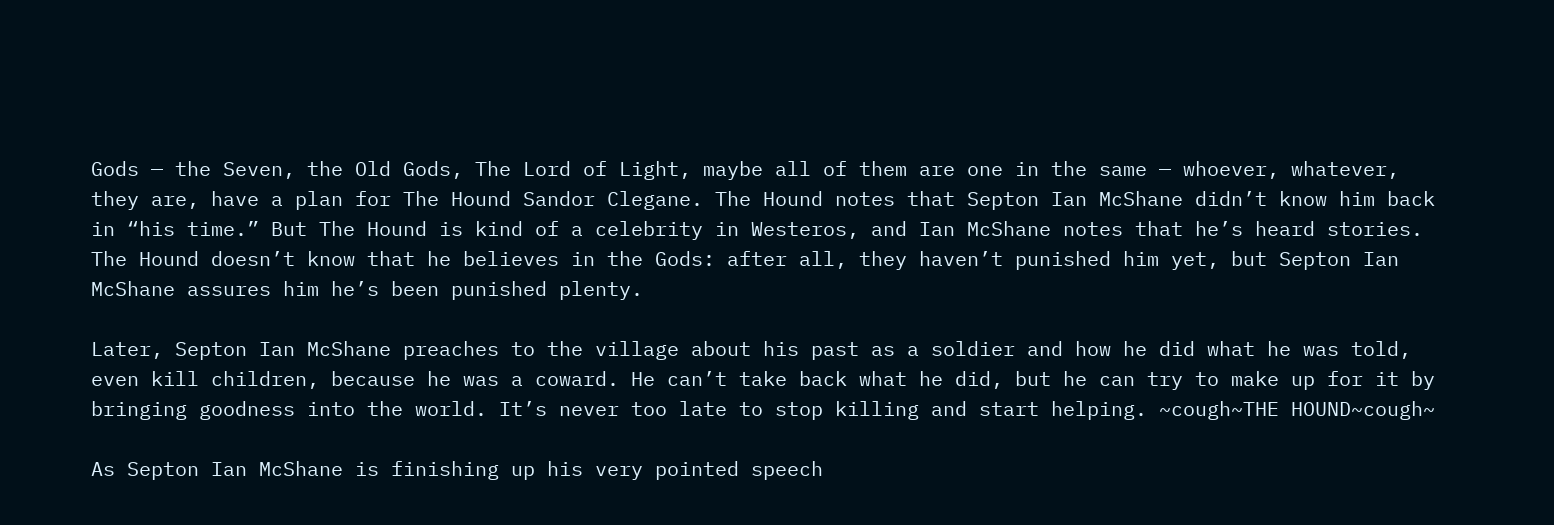Gods — the Seven, the Old Gods, The Lord of Light, maybe all of them are one in the same — whoever, whatever, they are, have a plan for The Hound Sandor Clegane. The Hound notes that Septon Ian McShane didn’t know him back in “his time.” But The Hound is kind of a celebrity in Westeros, and Ian McShane notes that he’s heard stories. The Hound doesn’t know that he believes in the Gods: after all, they haven’t punished him yet, but Septon Ian McShane assures him he’s been punished plenty.

Later, Septon Ian McShane preaches to the village about his past as a soldier and how he did what he was told, even kill children, because he was a coward. He can’t take back what he did, but he can try to make up for it by bringing goodness into the world. It’s never too late to stop killing and start helping. ~cough~THE HOUND~cough~

As Septon Ian McShane is finishing up his very pointed speech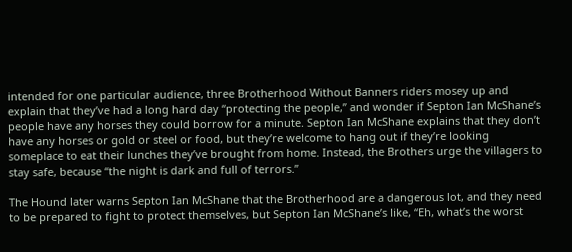intended for one particular audience, three Brotherhood Without Banners riders mosey up and explain that they’ve had a long hard day “protecting the people,” and wonder if Septon Ian McShane’s people have any horses they could borrow for a minute. Septon Ian McShane explains that they don’t have any horses or gold or steel or food, but they’re welcome to hang out if they’re looking someplace to eat their lunches they’ve brought from home. Instead, the Brothers urge the villagers to stay safe, because “the night is dark and full of terrors.”

The Hound later warns Septon Ian McShane that the Brotherhood are a dangerous lot, and they need to be prepared to fight to protect themselves, but Septon Ian McShane’s like, “Eh, what’s the worst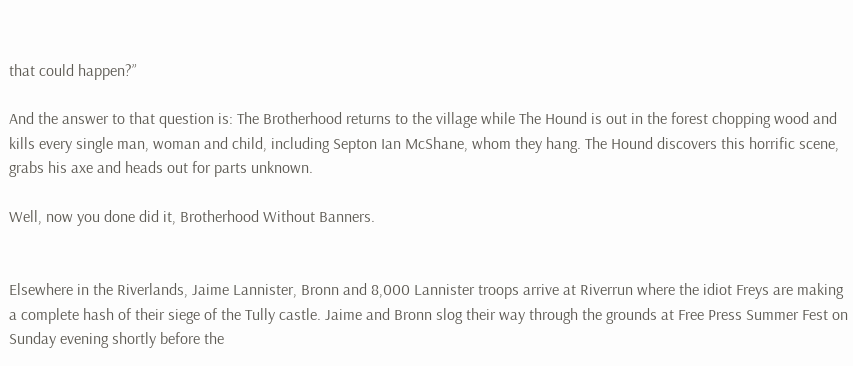that could happen?”

And the answer to that question is: The Brotherhood returns to the village while The Hound is out in the forest chopping wood and kills every single man, woman and child, including Septon Ian McShane, whom they hang. The Hound discovers this horrific scene, grabs his axe and heads out for parts unknown.

Well, now you done did it, Brotherhood Without Banners.


Elsewhere in the Riverlands, Jaime Lannister, Bronn and 8,000 Lannister troops arrive at Riverrun where the idiot Freys are making a complete hash of their siege of the Tully castle. Jaime and Bronn slog their way through the grounds at Free Press Summer Fest on Sunday evening shortly before the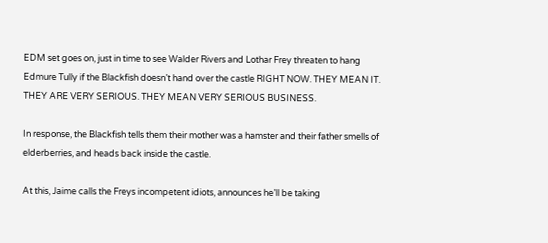EDM set goes on, just in time to see Walder Rivers and Lothar Frey threaten to hang Edmure Tully if the Blackfish doesn’t hand over the castle RIGHT NOW. THEY MEAN IT. THEY ARE VERY SERIOUS. THEY MEAN VERY SERIOUS BUSINESS.

In response, the Blackfish tells them their mother was a hamster and their father smells of elderberries, and heads back inside the castle.

At this, Jaime calls the Freys incompetent idiots, announces he’ll be taking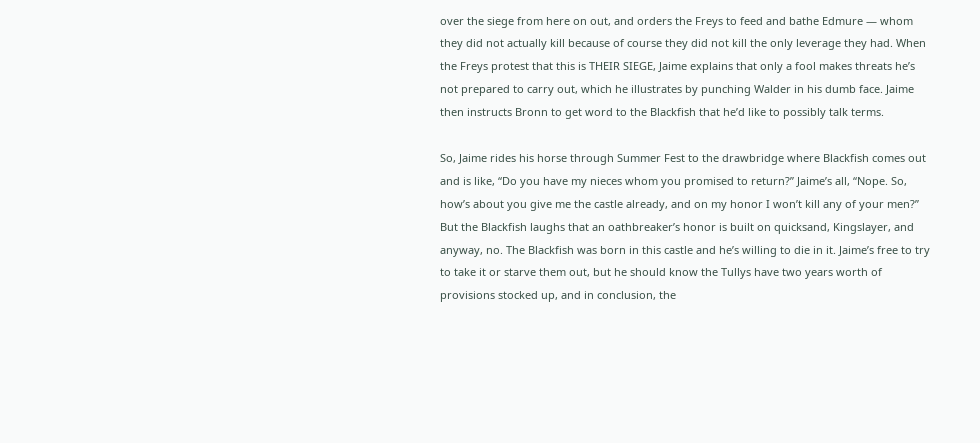over the siege from here on out, and orders the Freys to feed and bathe Edmure — whom they did not actually kill because of course they did not kill the only leverage they had. When the Freys protest that this is THEIR SIEGE, Jaime explains that only a fool makes threats he’s not prepared to carry out, which he illustrates by punching Walder in his dumb face. Jaime then instructs Bronn to get word to the Blackfish that he’d like to possibly talk terms.

So, Jaime rides his horse through Summer Fest to the drawbridge where Blackfish comes out and is like, “Do you have my nieces whom you promised to return?” Jaime’s all, “Nope. So, how’s about you give me the castle already, and on my honor I won’t kill any of your men?” But the Blackfish laughs that an oathbreaker’s honor is built on quicksand, Kingslayer, and anyway, no. The Blackfish was born in this castle and he’s willing to die in it. Jaime’s free to try to take it or starve them out, but he should know the Tullys have two years worth of provisions stocked up, and in conclusion, the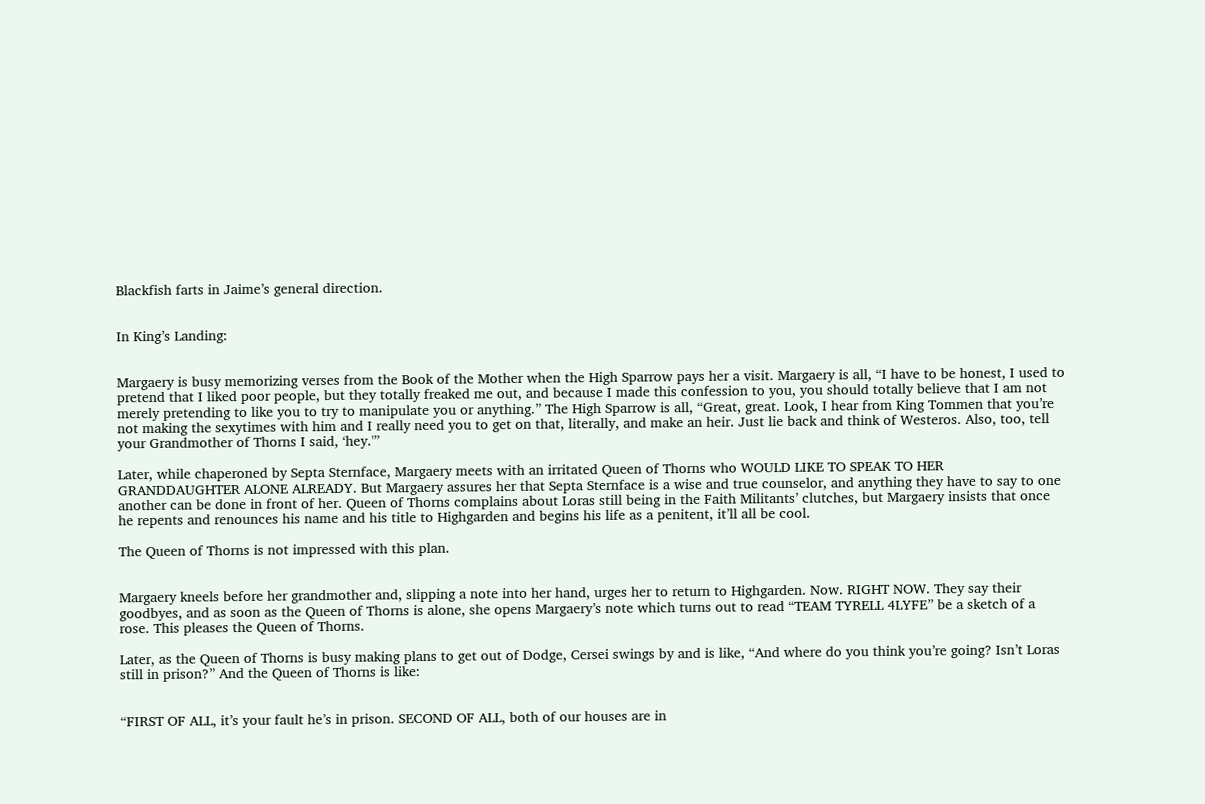Blackfish farts in Jaime’s general direction.


In King’s Landing:


Margaery is busy memorizing verses from the Book of the Mother when the High Sparrow pays her a visit. Margaery is all, “I have to be honest, I used to pretend that I liked poor people, but they totally freaked me out, and because I made this confession to you, you should totally believe that I am not merely pretending to like you to try to manipulate you or anything.” The High Sparrow is all, “Great, great. Look, I hear from King Tommen that you’re not making the sexytimes with him and I really need you to get on that, literally, and make an heir. Just lie back and think of Westeros. Also, too, tell your Grandmother of Thorns I said, ‘hey.'”

Later, while chaperoned by Septa Sternface, Margaery meets with an irritated Queen of Thorns who WOULD LIKE TO SPEAK TO HER GRANDDAUGHTER ALONE ALREADY. But Margaery assures her that Septa Sternface is a wise and true counselor, and anything they have to say to one another can be done in front of her. Queen of Thorns complains about Loras still being in the Faith Militants’ clutches, but Margaery insists that once he repents and renounces his name and his title to Highgarden and begins his life as a penitent, it’ll all be cool.

The Queen of Thorns is not impressed with this plan.


Margaery kneels before her grandmother and, slipping a note into her hand, urges her to return to Highgarden. Now. RIGHT NOW. They say their goodbyes, and as soon as the Queen of Thorns is alone, she opens Margaery’s note which turns out to read “TEAM TYRELL 4LYFE” be a sketch of a rose. This pleases the Queen of Thorns.

Later, as the Queen of Thorns is busy making plans to get out of Dodge, Cersei swings by and is like, “And where do you think you’re going? Isn’t Loras still in prison?” And the Queen of Thorns is like:


“FIRST OF ALL, it’s your fault he’s in prison. SECOND OF ALL, both of our houses are in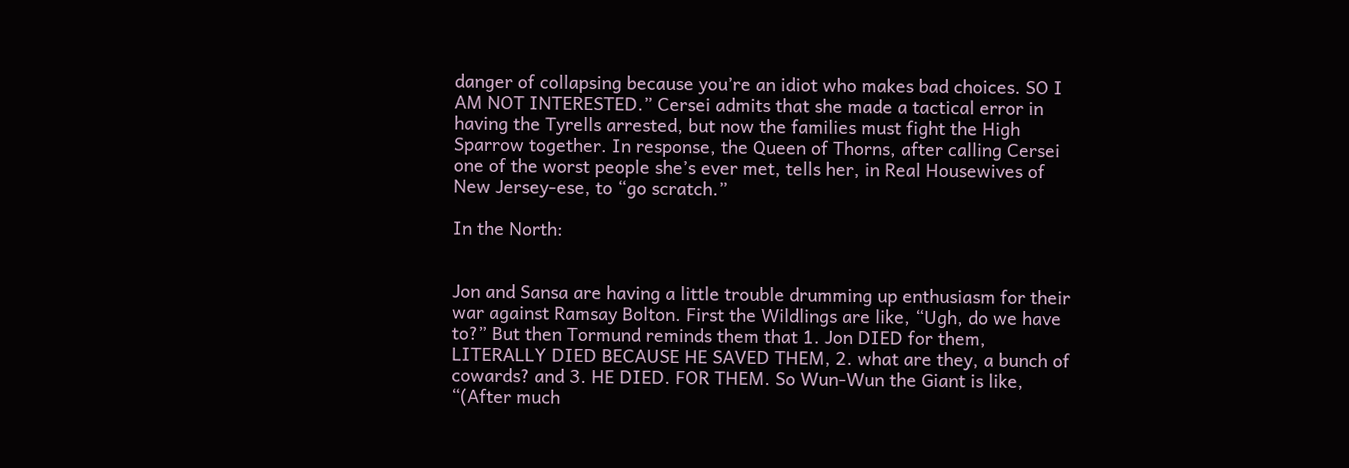danger of collapsing because you’re an idiot who makes bad choices. SO I AM NOT INTERESTED.” Cersei admits that she made a tactical error in having the Tyrells arrested, but now the families must fight the High Sparrow together. In response, the Queen of Thorns, after calling Cersei one of the worst people she’s ever met, tells her, in Real Housewives of New Jersey-ese, to “go scratch.”

In the North:


Jon and Sansa are having a little trouble drumming up enthusiasm for their war against Ramsay Bolton. First the Wildlings are like, “Ugh, do we have to?” But then Tormund reminds them that 1. Jon DIED for them, LITERALLY DIED BECAUSE HE SAVED THEM, 2. what are they, a bunch of cowards? and 3. HE DIED. FOR THEM. So Wun-Wun the Giant is like, “(After much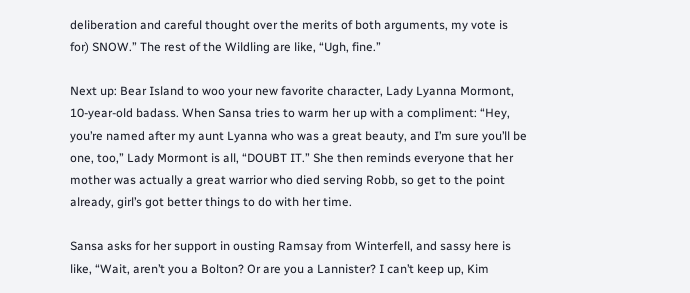deliberation and careful thought over the merits of both arguments, my vote is for) SNOW.” The rest of the Wildling are like, “Ugh, fine.”

Next up: Bear Island to woo your new favorite character, Lady Lyanna Mormont, 10-year-old badass. When Sansa tries to warm her up with a compliment: “Hey, you’re named after my aunt Lyanna who was a great beauty, and I’m sure you’ll be one, too,” Lady Mormont is all, “DOUBT IT.” She then reminds everyone that her mother was actually a great warrior who died serving Robb, so get to the point already, girl’s got better things to do with her time.

Sansa asks for her support in ousting Ramsay from Winterfell, and sassy here is like, “Wait, aren’t you a Bolton? Or are you a Lannister? I can’t keep up, Kim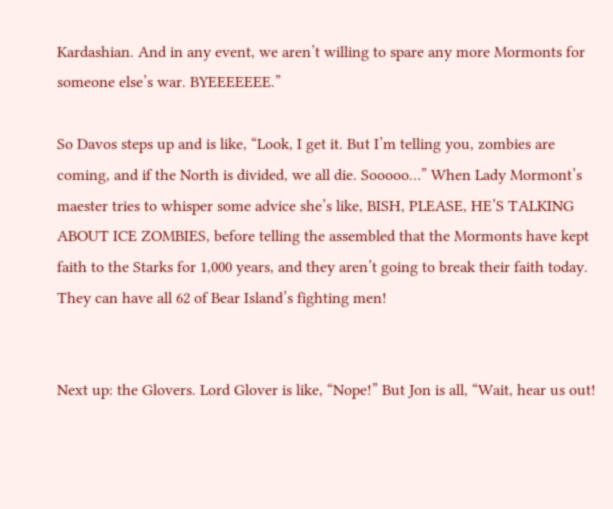Kardashian. And in any event, we aren’t willing to spare any more Mormonts for someone else’s war. BYEEEEEEE.”

So Davos steps up and is like, “Look, I get it. But I’m telling you, zombies are coming, and if the North is divided, we all die. Sooooo…” When Lady Mormont’s maester tries to whisper some advice she’s like, BISH, PLEASE, HE’S TALKING ABOUT ICE ZOMBIES, before telling the assembled that the Mormonts have kept faith to the Starks for 1,000 years, and they aren’t going to break their faith today. They can have all 62 of Bear Island’s fighting men!


Next up: the Glovers. Lord Glover is like, “Nope!” But Jon is all, “Wait, hear us out!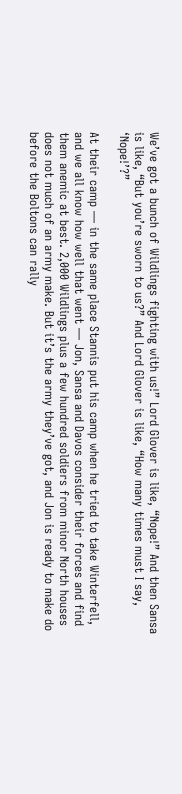We’ve got a bunch of Wildlings fighting with us!” Lord Glover is like, “Nope!” And then Sansa is like, “But you’re sworn to us?” And Lord Glover is like, “How many times must I say, ‘Nope!’?”

At their camp — in the same place Stannis put his camp when he tried to take Winterfell, and we all know how well that went — Jon, Sansa and Davos consider their forces and find them anemic at best. 2,000 Wildlings plus a few hundred soldiers from minor North houses does not much of an army make. But it’s the army they’ve got, and Jon is ready to make do before the Boltons can rally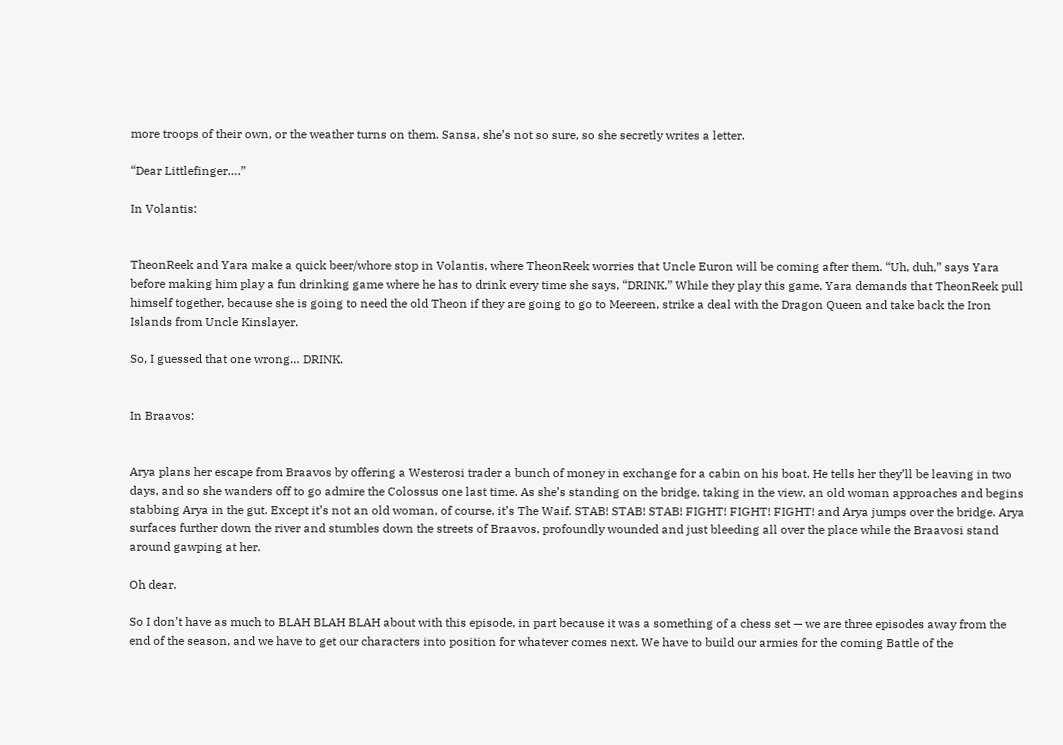more troops of their own, or the weather turns on them. Sansa, she’s not so sure, so she secretly writes a letter.

“Dear Littlefinger….”

In Volantis:


TheonReek and Yara make a quick beer/whore stop in Volantis, where TheonReek worries that Uncle Euron will be coming after them. “Uh, duh,” says Yara before making him play a fun drinking game where he has to drink every time she says, “DRINK.” While they play this game, Yara demands that TheonReek pull himself together, because she is going to need the old Theon if they are going to go to Meereen, strike a deal with the Dragon Queen and take back the Iron Islands from Uncle Kinslayer.

So, I guessed that one wrong… DRINK.


In Braavos:


Arya plans her escape from Braavos by offering a Westerosi trader a bunch of money in exchange for a cabin on his boat. He tells her they’ll be leaving in two days, and so she wanders off to go admire the Colossus one last time. As she’s standing on the bridge, taking in the view, an old woman approaches and begins stabbing Arya in the gut. Except it’s not an old woman, of course, it’s The Waif. STAB! STAB! STAB! FIGHT! FIGHT! FIGHT! and Arya jumps over the bridge. Arya surfaces further down the river and stumbles down the streets of Braavos, profoundly wounded and just bleeding all over the place while the Braavosi stand around gawping at her.

Oh dear.

So I don’t have as much to BLAH BLAH BLAH about with this episode, in part because it was a something of a chess set — we are three episodes away from the end of the season, and we have to get our characters into position for whatever comes next. We have to build our armies for the coming Battle of the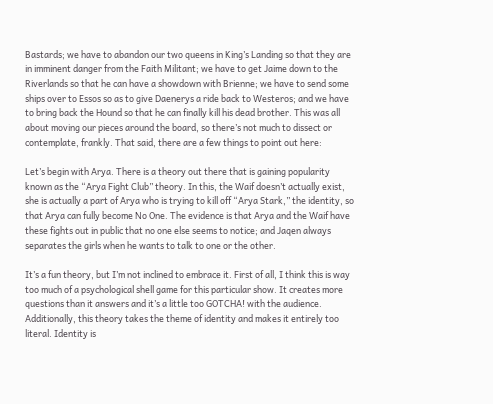Bastards; we have to abandon our two queens in King’s Landing so that they are in imminent danger from the Faith Militant; we have to get Jaime down to the Riverlands so that he can have a showdown with Brienne; we have to send some ships over to Essos so as to give Daenerys a ride back to Westeros; and we have to bring back the Hound so that he can finally kill his dead brother. This was all about moving our pieces around the board, so there’s not much to dissect or contemplate, frankly. That said, there are a few things to point out here:

Let’s begin with Arya. There is a theory out there that is gaining popularity known as the “Arya Fight Club” theory. In this, the Waif doesn’t actually exist, she is actually a part of Arya who is trying to kill off “Arya Stark,” the identity, so that Arya can fully become No One. The evidence is that Arya and the Waif have these fights out in public that no one else seems to notice; and Jaqen always separates the girls when he wants to talk to one or the other.

It’s a fun theory, but I’m not inclined to embrace it. First of all, I think this is way too much of a psychological shell game for this particular show. It creates more questions than it answers and it’s a little too GOTCHA! with the audience. Additionally, this theory takes the theme of identity and makes it entirely too literal. Identity is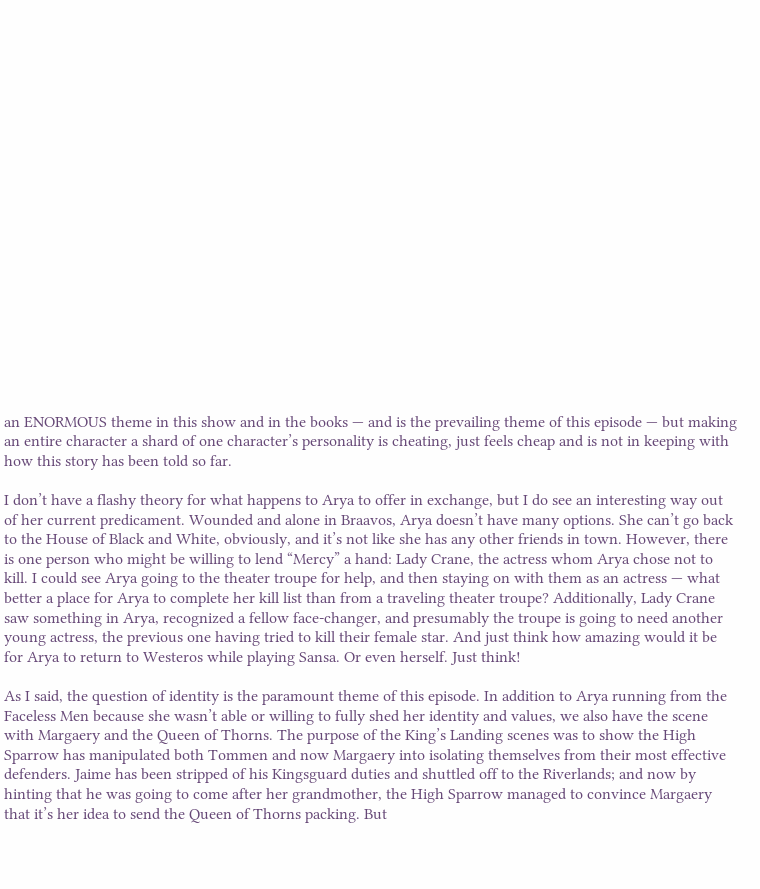an ENORMOUS theme in this show and in the books — and is the prevailing theme of this episode — but making an entire character a shard of one character’s personality is cheating, just feels cheap and is not in keeping with how this story has been told so far.

I don’t have a flashy theory for what happens to Arya to offer in exchange, but I do see an interesting way out of her current predicament. Wounded and alone in Braavos, Arya doesn’t have many options. She can’t go back to the House of Black and White, obviously, and it’s not like she has any other friends in town. However, there is one person who might be willing to lend “Mercy” a hand: Lady Crane, the actress whom Arya chose not to kill. I could see Arya going to the theater troupe for help, and then staying on with them as an actress — what better a place for Arya to complete her kill list than from a traveling theater troupe? Additionally, Lady Crane saw something in Arya, recognized a fellow face-changer, and presumably the troupe is going to need another young actress, the previous one having tried to kill their female star. And just think how amazing would it be for Arya to return to Westeros while playing Sansa. Or even herself. Just think!

As I said, the question of identity is the paramount theme of this episode. In addition to Arya running from the Faceless Men because she wasn’t able or willing to fully shed her identity and values, we also have the scene with Margaery and the Queen of Thorns. The purpose of the King’s Landing scenes was to show the High Sparrow has manipulated both Tommen and now Margaery into isolating themselves from their most effective defenders. Jaime has been stripped of his Kingsguard duties and shuttled off to the Riverlands; and now by hinting that he was going to come after her grandmother, the High Sparrow managed to convince Margaery that it’s her idea to send the Queen of Thorns packing. But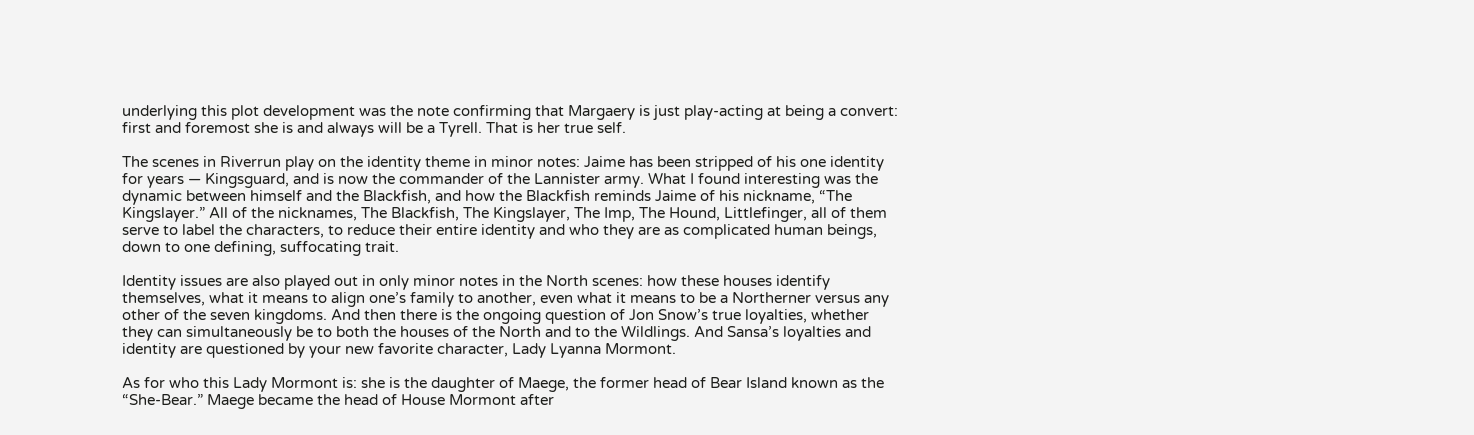underlying this plot development was the note confirming that Margaery is just play-acting at being a convert: first and foremost she is and always will be a Tyrell. That is her true self.

The scenes in Riverrun play on the identity theme in minor notes: Jaime has been stripped of his one identity for years — Kingsguard, and is now the commander of the Lannister army. What I found interesting was the dynamic between himself and the Blackfish, and how the Blackfish reminds Jaime of his nickname, “The Kingslayer.” All of the nicknames, The Blackfish, The Kingslayer, The Imp, The Hound, Littlefinger, all of them serve to label the characters, to reduce their entire identity and who they are as complicated human beings, down to one defining, suffocating trait.

Identity issues are also played out in only minor notes in the North scenes: how these houses identify themselves, what it means to align one’s family to another, even what it means to be a Northerner versus any other of the seven kingdoms. And then there is the ongoing question of Jon Snow’s true loyalties, whether they can simultaneously be to both the houses of the North and to the Wildlings. And Sansa’s loyalties and identity are questioned by your new favorite character, Lady Lyanna Mormont.

As for who this Lady Mormont is: she is the daughter of Maege, the former head of Bear Island known as the “She-Bear.” Maege became the head of House Mormont after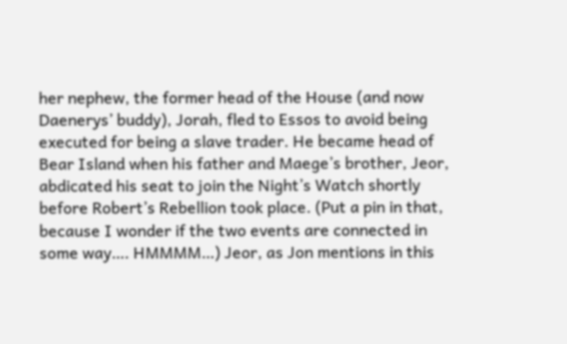her nephew, the former head of the House (and now Daenerys’ buddy), Jorah, fled to Essos to avoid being executed for being a slave trader. He became head of Bear Island when his father and Maege’s brother, Jeor, abdicated his seat to join the Night’s Watch shortly before Robert’s Rebellion took place. (Put a pin in that, because I wonder if the two events are connected in some way…. HMMMM…) Jeor, as Jon mentions in this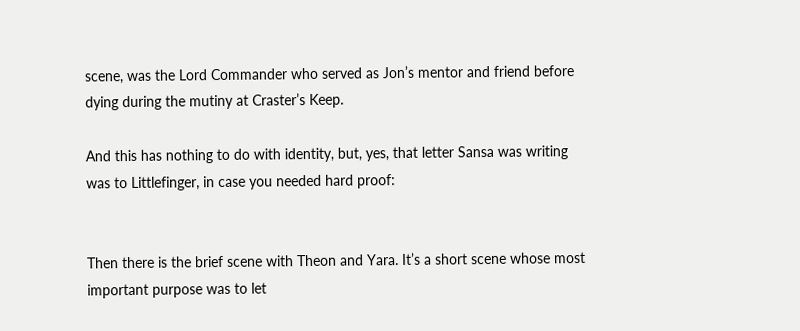scene, was the Lord Commander who served as Jon’s mentor and friend before dying during the mutiny at Craster’s Keep.

And this has nothing to do with identity, but, yes, that letter Sansa was writing was to Littlefinger, in case you needed hard proof:


Then there is the brief scene with Theon and Yara. It’s a short scene whose most important purpose was to let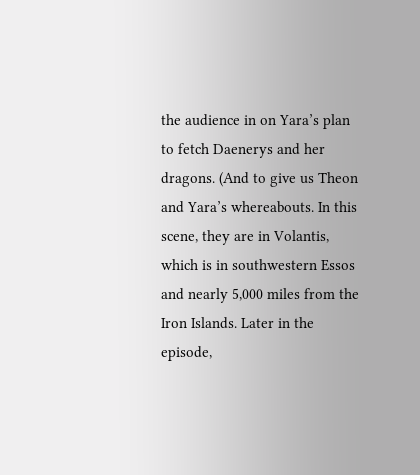the audience in on Yara’s plan to fetch Daenerys and her dragons. (And to give us Theon and Yara’s whereabouts. In this scene, they are in Volantis, which is in southwestern Essos and nearly 5,000 miles from the Iron Islands. Later in the episode,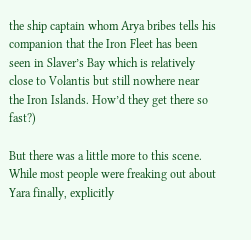the ship captain whom Arya bribes tells his companion that the Iron Fleet has been seen in Slaver’s Bay which is relatively close to Volantis but still nowhere near the Iron Islands. How’d they get there so fast?)

But there was a little more to this scene. While most people were freaking out about Yara finally, explicitly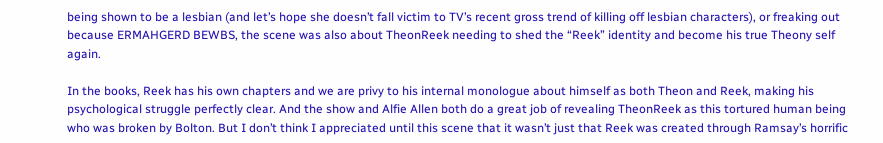being shown to be a lesbian (and let’s hope she doesn’t fall victim to TV’s recent gross trend of killing off lesbian characters), or freaking out because ERMAHGERD BEWBS, the scene was also about TheonReek needing to shed the “Reek” identity and become his true Theony self again.

In the books, Reek has his own chapters and we are privy to his internal monologue about himself as both Theon and Reek, making his psychological struggle perfectly clear. And the show and Alfie Allen both do a great job of revealing TheonReek as this tortured human being who was broken by Bolton. But I don’t think I appreciated until this scene that it wasn’t just that Reek was created through Ramsay’s horrific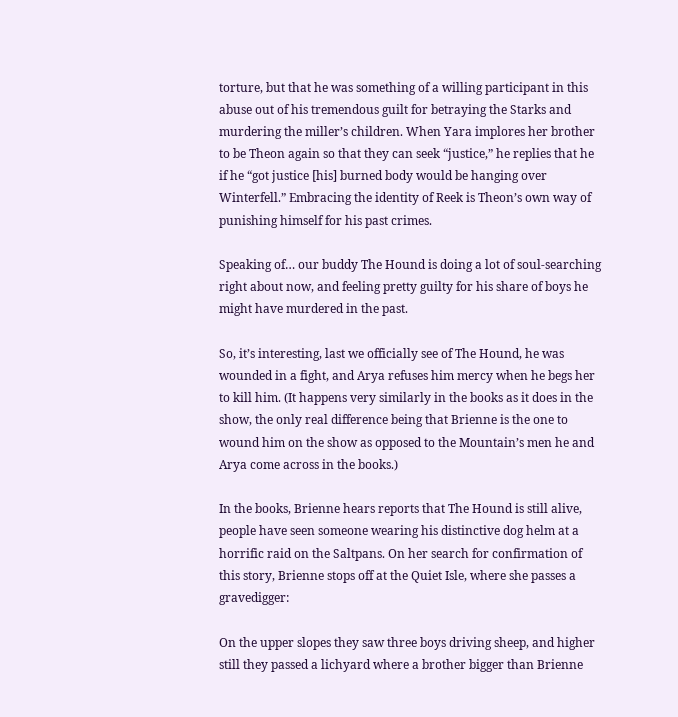torture, but that he was something of a willing participant in this abuse out of his tremendous guilt for betraying the Starks and murdering the miller’s children. When Yara implores her brother to be Theon again so that they can seek “justice,” he replies that he if he “got justice [his] burned body would be hanging over Winterfell.” Embracing the identity of Reek is Theon’s own way of punishing himself for his past crimes.

Speaking of… our buddy The Hound is doing a lot of soul-searching right about now, and feeling pretty guilty for his share of boys he might have murdered in the past.

So, it’s interesting, last we officially see of The Hound, he was wounded in a fight, and Arya refuses him mercy when he begs her to kill him. (It happens very similarly in the books as it does in the show, the only real difference being that Brienne is the one to wound him on the show as opposed to the Mountain’s men he and Arya come across in the books.)

In the books, Brienne hears reports that The Hound is still alive, people have seen someone wearing his distinctive dog helm at a horrific raid on the Saltpans. On her search for confirmation of this story, Brienne stops off at the Quiet Isle, where she passes a gravedigger:

On the upper slopes they saw three boys driving sheep, and higher still they passed a lichyard where a brother bigger than Brienne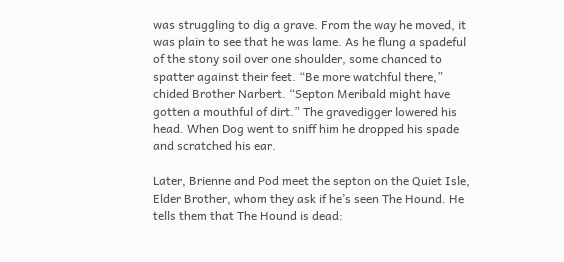was struggling to dig a grave. From the way he moved, it was plain to see that he was lame. As he flung a spadeful of the stony soil over one shoulder, some chanced to spatter against their feet. “Be more watchful there,” chided Brother Narbert. “Septon Meribald might have gotten a mouthful of dirt.” The gravedigger lowered his head. When Dog went to sniff him he dropped his spade and scratched his ear.

Later, Brienne and Pod meet the septon on the Quiet Isle, Elder Brother, whom they ask if he’s seen The Hound. He tells them that The Hound is dead: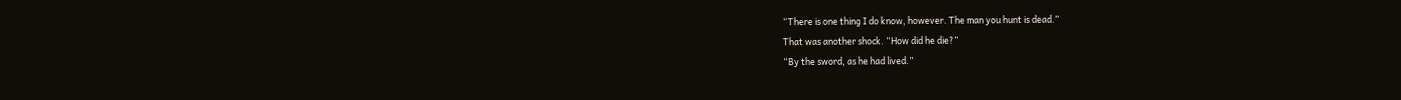“There is one thing I do know, however. The man you hunt is dead.”
That was another shock. “How did he die?”
“By the sword, as he had lived.”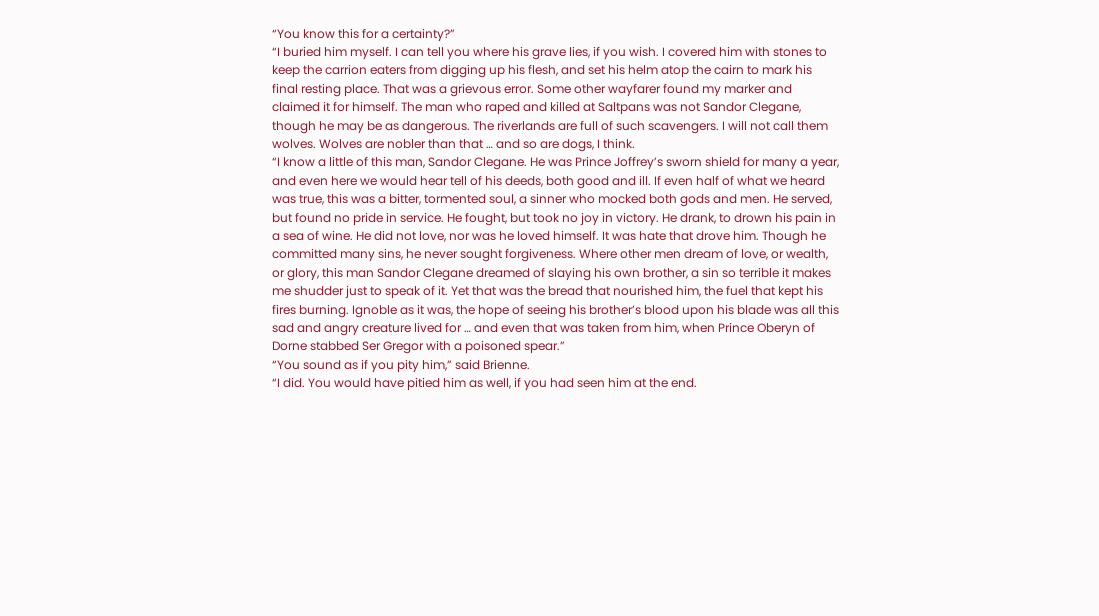“You know this for a certainty?”
“I buried him myself. I can tell you where his grave lies, if you wish. I covered him with stones to keep the carrion eaters from digging up his flesh, and set his helm atop the cairn to mark his final resting place. That was a grievous error. Some other wayfarer found my marker and claimed it for himself. The man who raped and killed at Saltpans was not Sandor Clegane, though he may be as dangerous. The riverlands are full of such scavengers. I will not call them wolves. Wolves are nobler than that … and so are dogs, I think.
“I know a little of this man, Sandor Clegane. He was Prince Joffrey’s sworn shield for many a year, and even here we would hear tell of his deeds, both good and ill. If even half of what we heard was true, this was a bitter, tormented soul, a sinner who mocked both gods and men. He served, but found no pride in service. He fought, but took no joy in victory. He drank, to drown his pain in a sea of wine. He did not love, nor was he loved himself. It was hate that drove him. Though he committed many sins, he never sought forgiveness. Where other men dream of love, or wealth, or glory, this man Sandor Clegane dreamed of slaying his own brother, a sin so terrible it makes me shudder just to speak of it. Yet that was the bread that nourished him, the fuel that kept his fires burning. Ignoble as it was, the hope of seeing his brother’s blood upon his blade was all this sad and angry creature lived for … and even that was taken from him, when Prince Oberyn of Dorne stabbed Ser Gregor with a poisoned spear.”
“You sound as if you pity him,” said Brienne.
“I did. You would have pitied him as well, if you had seen him at the end.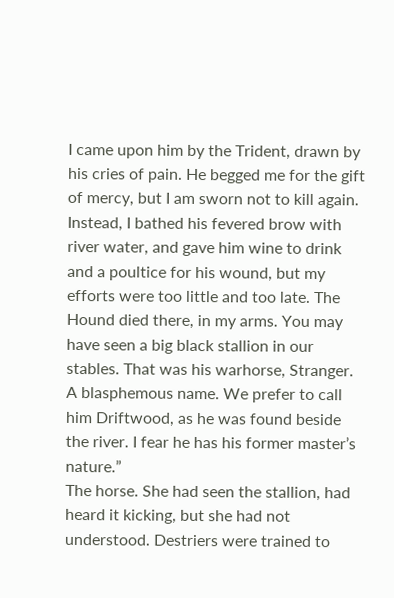I came upon him by the Trident, drawn by his cries of pain. He begged me for the gift of mercy, but I am sworn not to kill again. Instead, I bathed his fevered brow with river water, and gave him wine to drink and a poultice for his wound, but my efforts were too little and too late. The Hound died there, in my arms. You may have seen a big black stallion in our stables. That was his warhorse, Stranger. A blasphemous name. We prefer to call him Driftwood, as he was found beside the river. I fear he has his former master’s nature.”
The horse. She had seen the stallion, had heard it kicking, but she had not understood. Destriers were trained to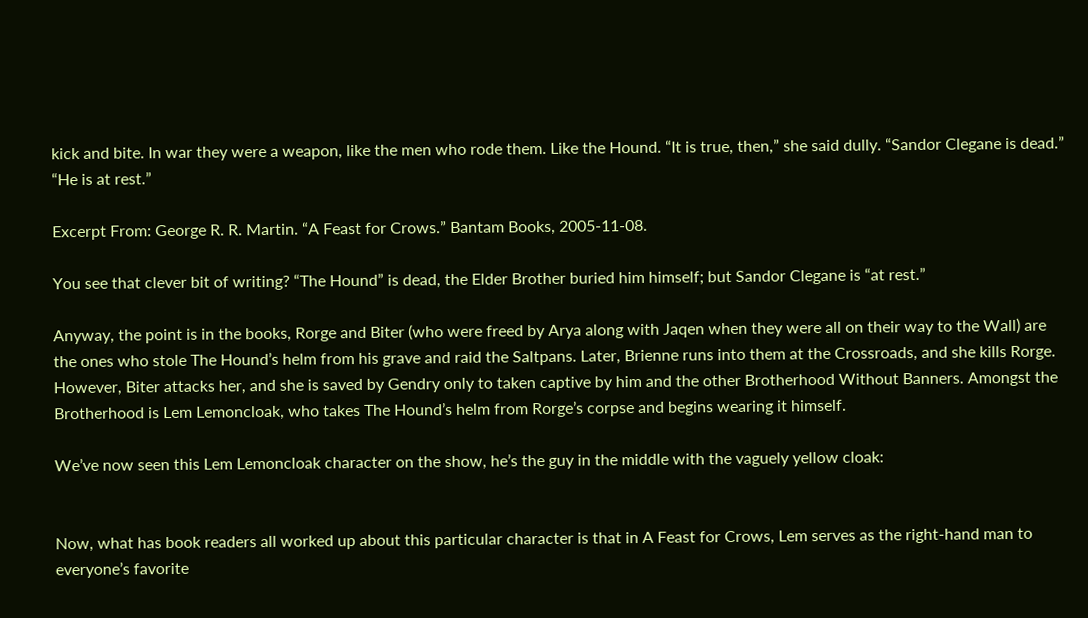kick and bite. In war they were a weapon, like the men who rode them. Like the Hound. “It is true, then,” she said dully. “Sandor Clegane is dead.”
“He is at rest.”

Excerpt From: George R. R. Martin. “A Feast for Crows.” Bantam Books, 2005-11-08.

You see that clever bit of writing? “The Hound” is dead, the Elder Brother buried him himself; but Sandor Clegane is “at rest.”

Anyway, the point is in the books, Rorge and Biter (who were freed by Arya along with Jaqen when they were all on their way to the Wall) are the ones who stole The Hound’s helm from his grave and raid the Saltpans. Later, Brienne runs into them at the Crossroads, and she kills Rorge. However, Biter attacks her, and she is saved by Gendry only to taken captive by him and the other Brotherhood Without Banners. Amongst the Brotherhood is Lem Lemoncloak, who takes The Hound’s helm from Rorge’s corpse and begins wearing it himself.

We’ve now seen this Lem Lemoncloak character on the show, he’s the guy in the middle with the vaguely yellow cloak:


Now, what has book readers all worked up about this particular character is that in A Feast for Crows, Lem serves as the right-hand man to everyone’s favorite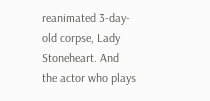reanimated 3-day-old corpse, Lady Stoneheart. And the actor who plays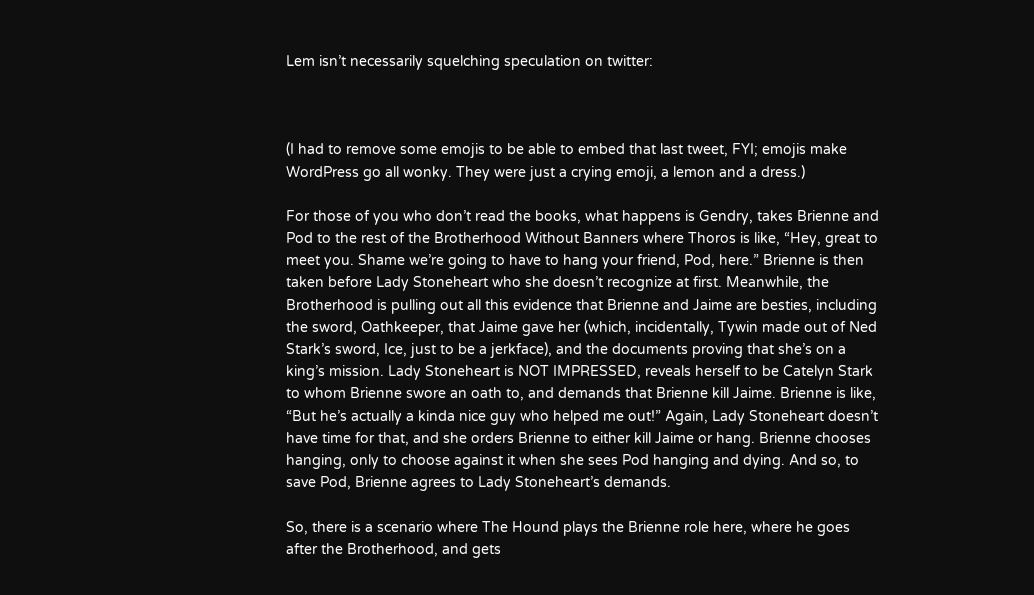Lem isn’t necessarily squelching speculation on twitter:



(I had to remove some emojis to be able to embed that last tweet, FYI; emojis make WordPress go all wonky. They were just a crying emoji, a lemon and a dress.)

For those of you who don’t read the books, what happens is Gendry, takes Brienne and Pod to the rest of the Brotherhood Without Banners where Thoros is like, “Hey, great to meet you. Shame we’re going to have to hang your friend, Pod, here.” Brienne is then taken before Lady Stoneheart who she doesn’t recognize at first. Meanwhile, the Brotherhood is pulling out all this evidence that Brienne and Jaime are besties, including the sword, Oathkeeper, that Jaime gave her (which, incidentally, Tywin made out of Ned Stark’s sword, Ice, just to be a jerkface), and the documents proving that she’s on a king’s mission. Lady Stoneheart is NOT IMPRESSED, reveals herself to be Catelyn Stark to whom Brienne swore an oath to, and demands that Brienne kill Jaime. Brienne is like, “But he’s actually a kinda nice guy who helped me out!” Again, Lady Stoneheart doesn’t have time for that, and she orders Brienne to either kill Jaime or hang. Brienne chooses hanging, only to choose against it when she sees Pod hanging and dying. And so, to save Pod, Brienne agrees to Lady Stoneheart’s demands.

So, there is a scenario where The Hound plays the Brienne role here, where he goes after the Brotherhood, and gets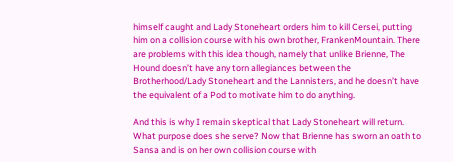himself caught and Lady Stoneheart orders him to kill Cersei, putting him on a collision course with his own brother, FrankenMountain. There are problems with this idea though, namely that unlike Brienne, The Hound doesn’t have any torn allegiances between the Brotherhood/Lady Stoneheart and the Lannisters, and he doesn’t have the equivalent of a Pod to motivate him to do anything.

And this is why I remain skeptical that Lady Stoneheart will return. What purpose does she serve? Now that Brienne has sworn an oath to Sansa and is on her own collision course with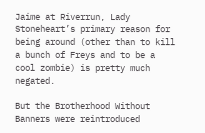Jaime at Riverrun, Lady Stoneheart’s primary reason for being around (other than to kill a bunch of Freys and to be a cool zombie) is pretty much negated.

But the Brotherhood Without Banners were reintroduced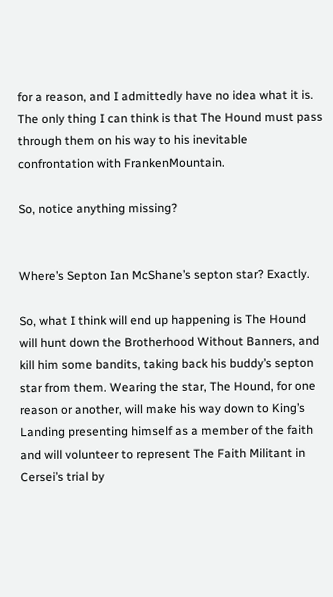for a reason, and I admittedly have no idea what it is. The only thing I can think is that The Hound must pass through them on his way to his inevitable confrontation with FrankenMountain.

So, notice anything missing?


Where’s Septon Ian McShane’s septon star? Exactly.

So, what I think will end up happening is The Hound will hunt down the Brotherhood Without Banners, and kill him some bandits, taking back his buddy’s septon star from them. Wearing the star, The Hound, for one reason or another, will make his way down to King’s Landing presenting himself as a member of the faith and will volunteer to represent The Faith Militant in Cersei’s trial by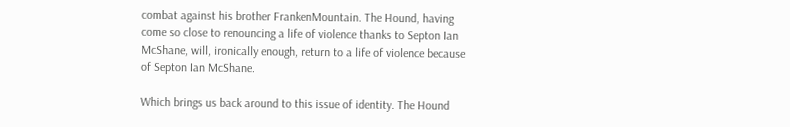combat against his brother FrankenMountain. The Hound, having come so close to renouncing a life of violence thanks to Septon Ian McShane, will, ironically enough, return to a life of violence because of Septon Ian McShane.

Which brings us back around to this issue of identity. The Hound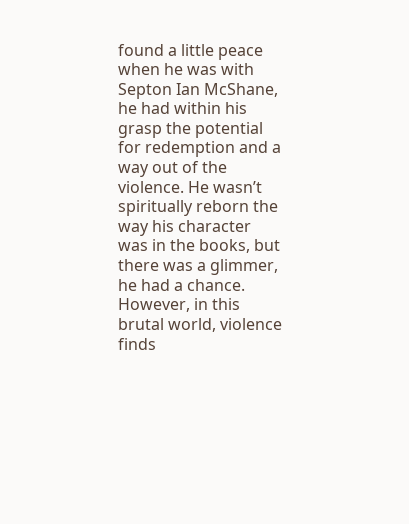found a little peace when he was with Septon Ian McShane, he had within his grasp the potential for redemption and a way out of the violence. He wasn’t spiritually reborn the way his character was in the books, but there was a glimmer, he had a chance. However, in this brutal world, violence finds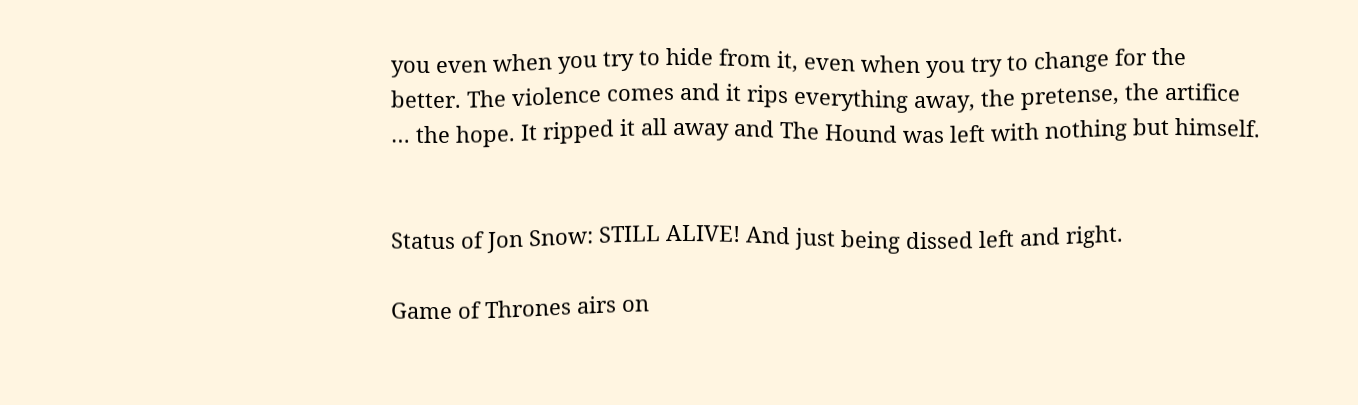you even when you try to hide from it, even when you try to change for the better. The violence comes and it rips everything away, the pretense, the artifice … the hope. It ripped it all away and The Hound was left with nothing but himself.


Status of Jon Snow: STILL ALIVE! And just being dissed left and right.

Game of Thrones airs on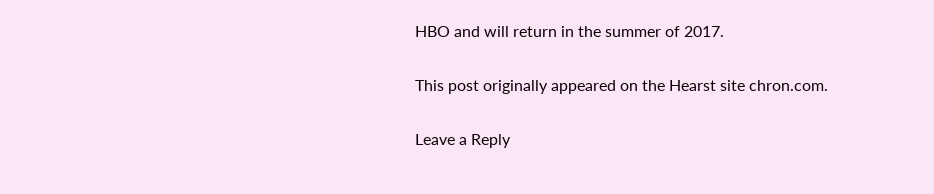HBO and will return in the summer of 2017.

This post originally appeared on the Hearst site chron.com.

Leave a Reply